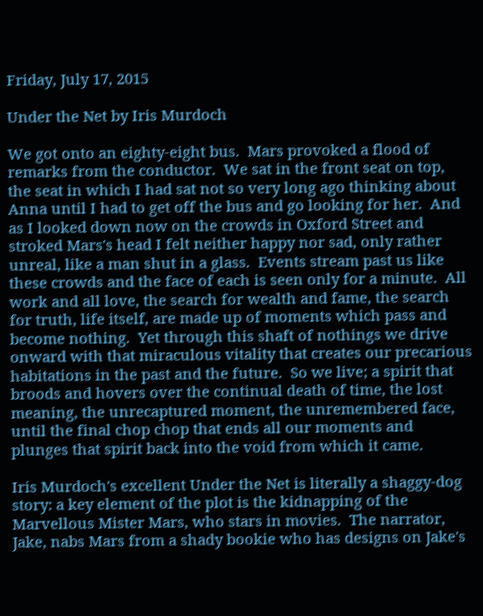Friday, July 17, 2015

Under the Net by Iris Murdoch

We got onto an eighty-eight bus.  Mars provoked a flood of remarks from the conductor.  We sat in the front seat on top, the seat in which I had sat not so very long ago thinking about Anna until I had to get off the bus and go looking for her.  And as I looked down now on the crowds in Oxford Street and stroked Mars's head I felt neither happy nor sad, only rather unreal, like a man shut in a glass.  Events stream past us like these crowds and the face of each is seen only for a minute.  All work and all love, the search for wealth and fame, the search for truth, life itself, are made up of moments which pass and become nothing.  Yet through this shaft of nothings we drive onward with that miraculous vitality that creates our precarious habitations in the past and the future.  So we live; a spirit that broods and hovers over the continual death of time, the lost meaning, the unrecaptured moment, the unremembered face, until the final chop chop that ends all our moments and plunges that spirit back into the void from which it came.

Iris Murdoch's excellent Under the Net is literally a shaggy-dog story: a key element of the plot is the kidnapping of the Marvellous Mister Mars, who stars in movies.  The narrator, Jake, nabs Mars from a shady bookie who has designs on Jake's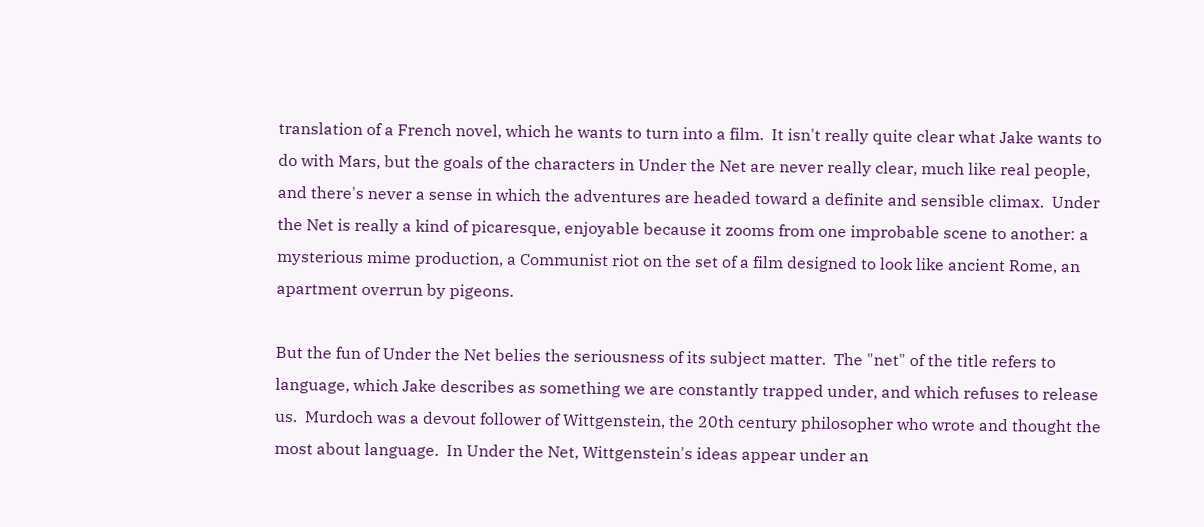translation of a French novel, which he wants to turn into a film.  It isn't really quite clear what Jake wants to do with Mars, but the goals of the characters in Under the Net are never really clear, much like real people, and there's never a sense in which the adventures are headed toward a definite and sensible climax.  Under the Net is really a kind of picaresque, enjoyable because it zooms from one improbable scene to another: a mysterious mime production, a Communist riot on the set of a film designed to look like ancient Rome, an apartment overrun by pigeons.

But the fun of Under the Net belies the seriousness of its subject matter.  The "net" of the title refers to language, which Jake describes as something we are constantly trapped under, and which refuses to release us.  Murdoch was a devout follower of Wittgenstein, the 20th century philosopher who wrote and thought the most about language.  In Under the Net, Wittgenstein's ideas appear under an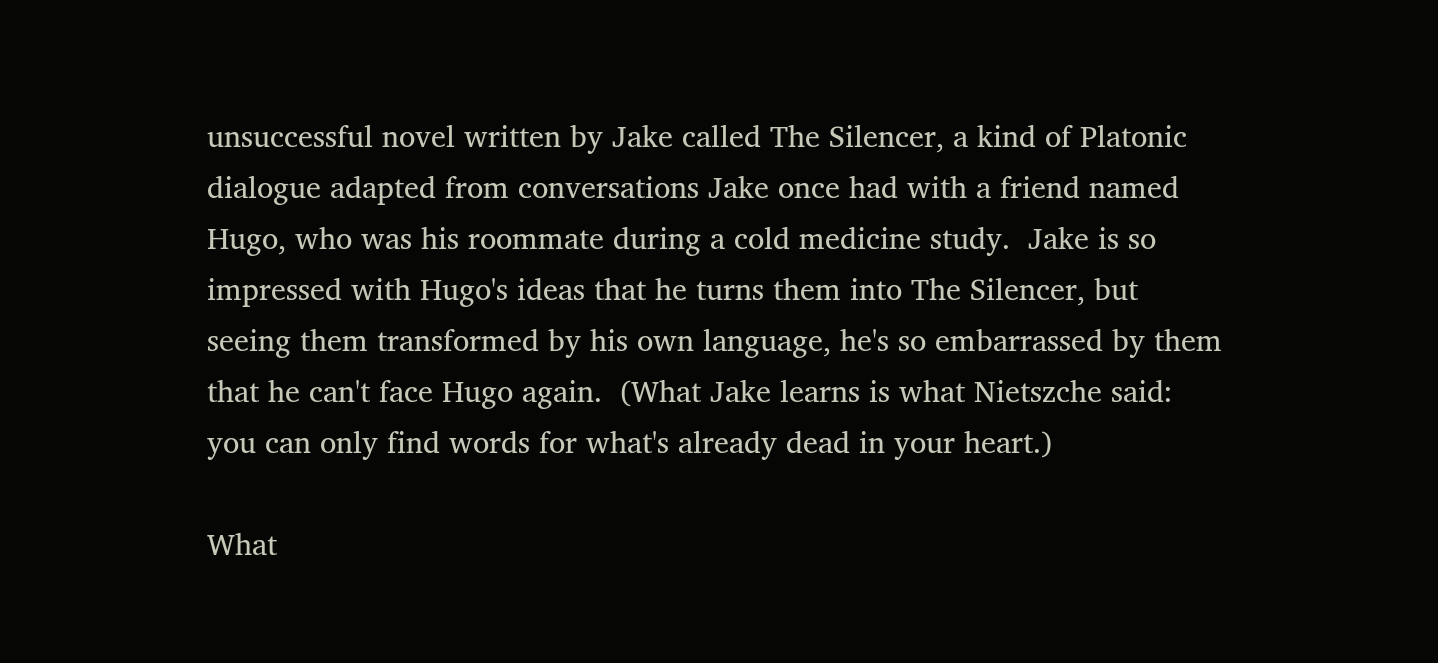unsuccessful novel written by Jake called The Silencer, a kind of Platonic dialogue adapted from conversations Jake once had with a friend named Hugo, who was his roommate during a cold medicine study.  Jake is so impressed with Hugo's ideas that he turns them into The Silencer, but seeing them transformed by his own language, he's so embarrassed by them that he can't face Hugo again.  (What Jake learns is what Nietszche said: you can only find words for what's already dead in your heart.)

What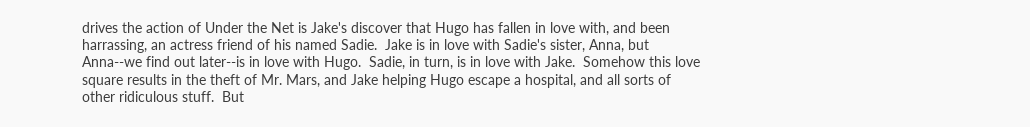drives the action of Under the Net is Jake's discover that Hugo has fallen in love with, and been harrassing, an actress friend of his named Sadie.  Jake is in love with Sadie's sister, Anna, but Anna--we find out later--is in love with Hugo.  Sadie, in turn, is in love with Jake.  Somehow this love square results in the theft of Mr. Mars, and Jake helping Hugo escape a hospital, and all sorts of other ridiculous stuff.  But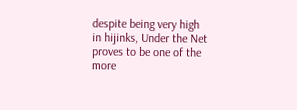despite being very high in hijinks, Under the Net proves to be one of the more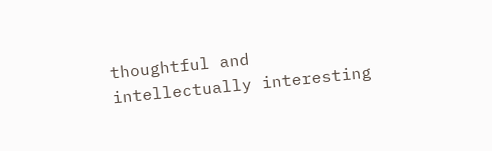thoughtful and intellectually interesting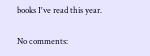books I've read this year.

No comments: